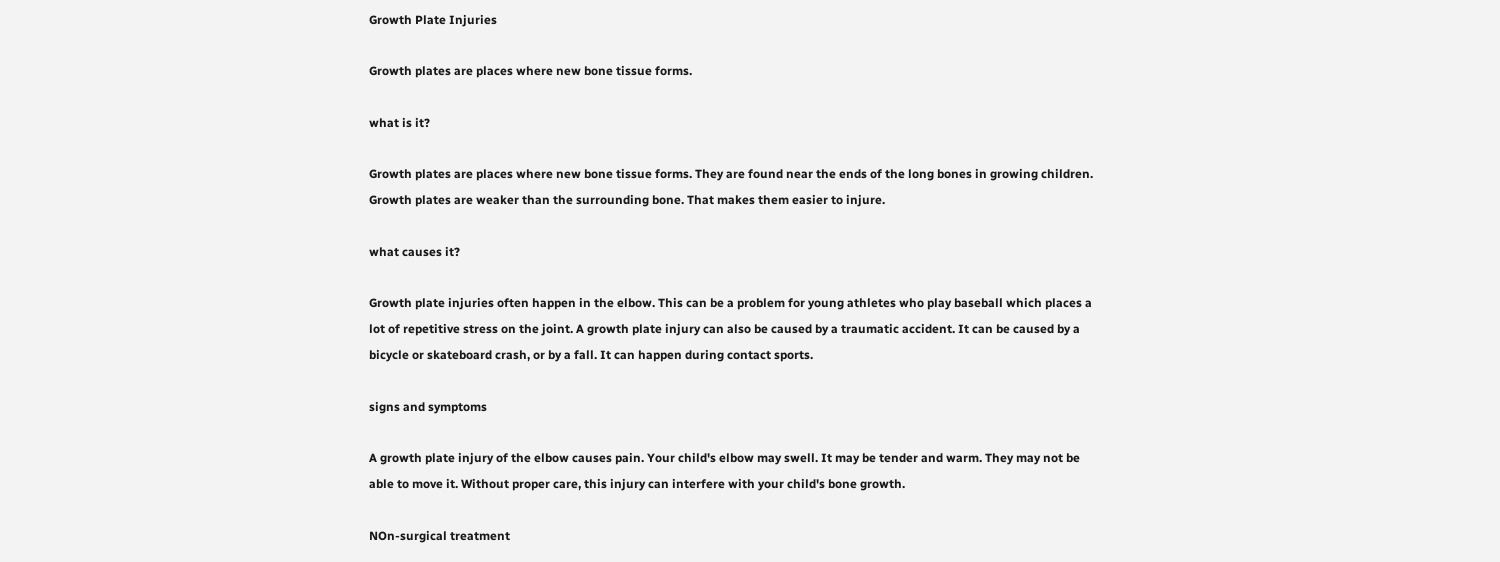Growth Plate Injuries

Growth plates are places where new bone tissue forms.

what is it?

Growth plates are places where new bone tissue forms. They are found near the ends of the long bones in growing children. Growth plates are weaker than the surrounding bone. That makes them easier to injure.

what causes it?

Growth plate injuries often happen in the elbow. This can be a problem for young athletes who play baseball which places a lot of repetitive stress on the joint. A growth plate injury can also be caused by a traumatic accident. It can be caused by a bicycle or skateboard crash, or by a fall. It can happen during contact sports.

signs and symptoms

A growth plate injury of the elbow causes pain. Your child's elbow may swell. It may be tender and warm. They may not be able to move it. Without proper care, this injury can interfere with your child's bone growth.

NOn-surgical treatment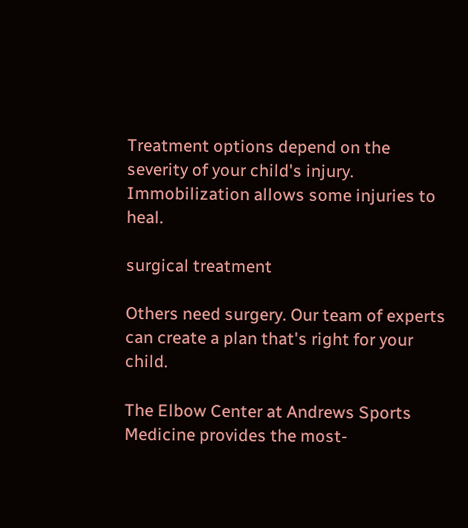Treatment options depend on the severity of your child's injury. Immobilization allows some injuries to heal.

surgical treatment

Others need surgery. Our team of experts can create a plan that's right for your child.

The Elbow Center at Andrews Sports Medicine provides the most-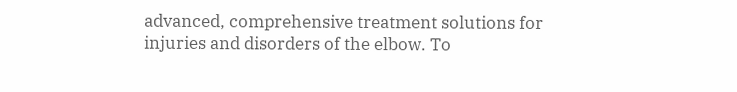advanced, comprehensive treatment solutions for injuries and disorders of the elbow. To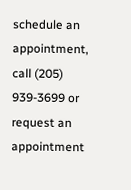schedule an appointment, call (205) 939-3699 or request an appointment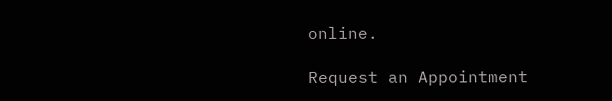online.

Request an Appointment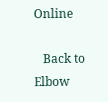Online

   Back to Elbow